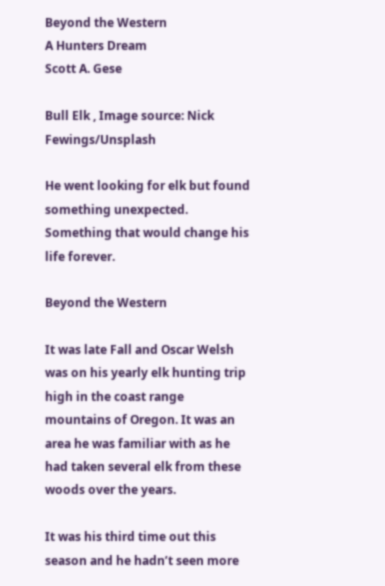Beyond the Western
A Hunters Dream
Scott A. Gese

Bull Elk , Image source: Nick Fewings/Unsplash

He went looking for elk but found something unexpected. Something that would change his life forever.

Beyond the Western

It was late Fall and Oscar Welsh was on his yearly elk hunting trip high in the coast range mountains of Oregon. It was an area he was familiar with as he had taken several elk from these woods over the years.

It was his third time out this season and he hadn’t seen more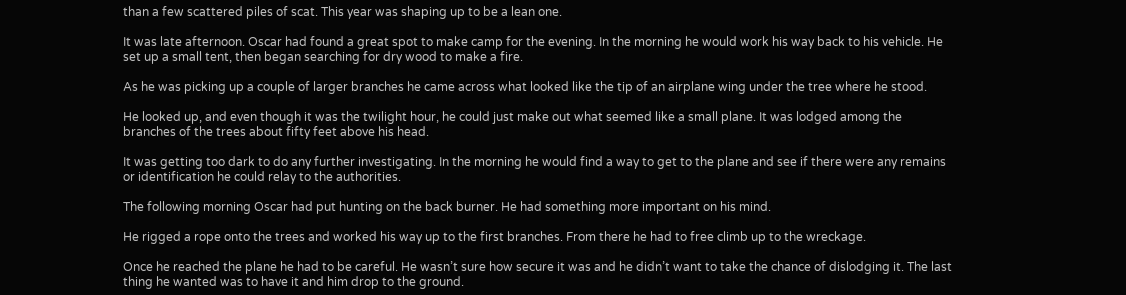than a few scattered piles of scat. This year was shaping up to be a lean one.

It was late afternoon. Oscar had found a great spot to make camp for the evening. In the morning he would work his way back to his vehicle. He set up a small tent, then began searching for dry wood to make a fire.

As he was picking up a couple of larger branches he came across what looked like the tip of an airplane wing under the tree where he stood.

He looked up, and even though it was the twilight hour, he could just make out what seemed like a small plane. It was lodged among the branches of the trees about fifty feet above his head.

It was getting too dark to do any further investigating. In the morning he would find a way to get to the plane and see if there were any remains or identification he could relay to the authorities.

The following morning Oscar had put hunting on the back burner. He had something more important on his mind.

He rigged a rope onto the trees and worked his way up to the first branches. From there he had to free climb up to the wreckage.

Once he reached the plane he had to be careful. He wasn’t sure how secure it was and he didn’t want to take the chance of dislodging it. The last thing he wanted was to have it and him drop to the ground.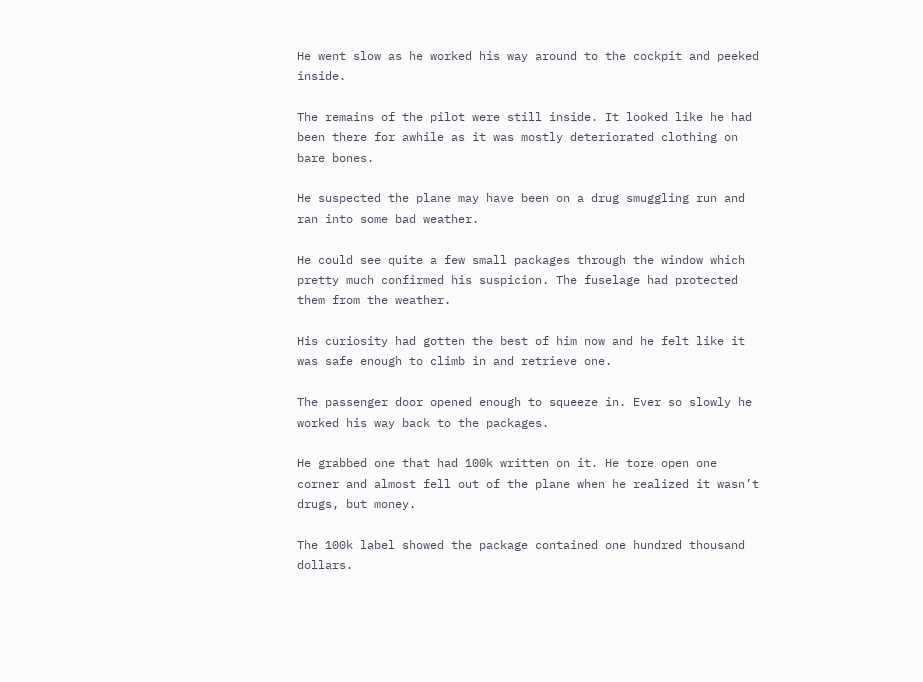He went slow as he worked his way around to the cockpit and peeked inside.

The remains of the pilot were still inside. It looked like he had been there for awhile as it was mostly deteriorated clothing on bare bones.

He suspected the plane may have been on a drug smuggling run and ran into some bad weather.

He could see quite a few small packages through the window which pretty much confirmed his suspicion. The fuselage had protected them from the weather.

His curiosity had gotten the best of him now and he felt like it was safe enough to climb in and retrieve one.

The passenger door opened enough to squeeze in. Ever so slowly he worked his way back to the packages.

He grabbed one that had 100k written on it. He tore open one corner and almost fell out of the plane when he realized it wasn’t drugs, but money.

The 100k label showed the package contained one hundred thousand dollars.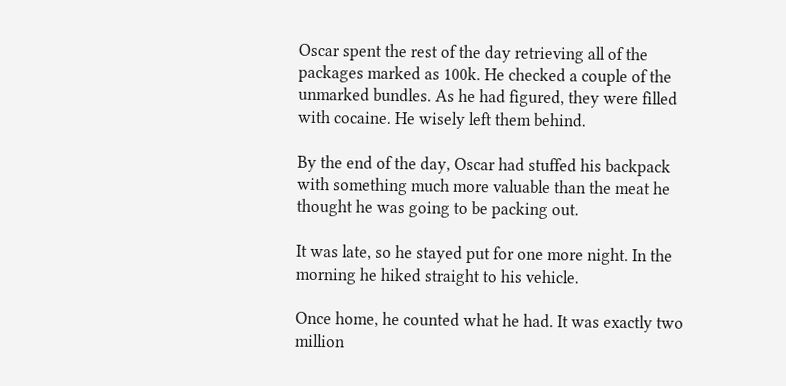Oscar spent the rest of the day retrieving all of the packages marked as 100k. He checked a couple of the unmarked bundles. As he had figured, they were filled with cocaine. He wisely left them behind.

By the end of the day, Oscar had stuffed his backpack with something much more valuable than the meat he thought he was going to be packing out.

It was late, so he stayed put for one more night. In the morning he hiked straight to his vehicle.

Once home, he counted what he had. It was exactly two million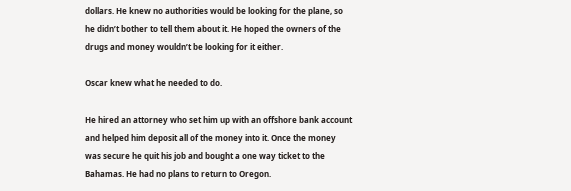dollars. He knew no authorities would be looking for the plane, so he didn’t bother to tell them about it. He hoped the owners of the drugs and money wouldn’t be looking for it either.

Oscar knew what he needed to do.

He hired an attorney who set him up with an offshore bank account and helped him deposit all of the money into it. Once the money was secure he quit his job and bought a one way ticket to the Bahamas. He had no plans to return to Oregon.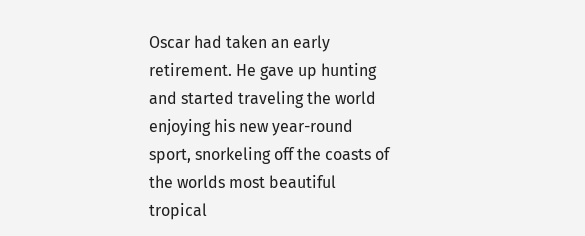Oscar had taken an early retirement. He gave up hunting and started traveling the world enjoying his new year-round sport, snorkeling off the coasts of the worlds most beautiful tropical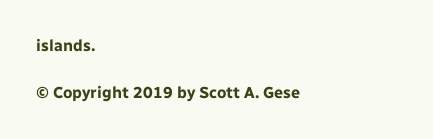islands.

© Copyright 2019 by Scott A. Gese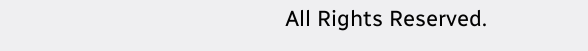All Rights Reserved.